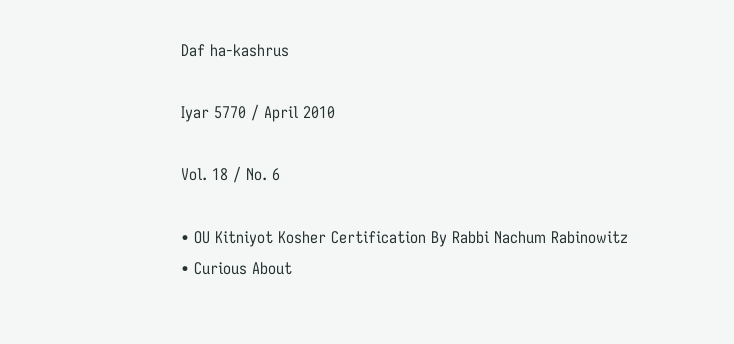Daf ha-kashrus

Iyar 5770 / April 2010

Vol. 18 / No. 6

• OU Kitniyot Kosher Certification By Rabbi Nachum Rabinowitz
• Curious About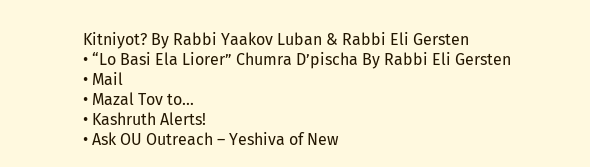Kitniyot? By Rabbi Yaakov Luban & Rabbi Eli Gersten
• “Lo Basi Ela Liorer” Chumra D’pischa By Rabbi Eli Gersten
• Mail
• Mazal Tov to…
• Kashruth Alerts!
• Ask OU Outreach – Yeshiva of New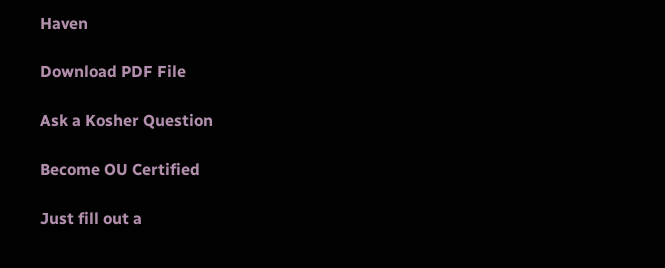Haven

Download PDF File

Ask a Kosher Question

Become OU Certified

Just fill out a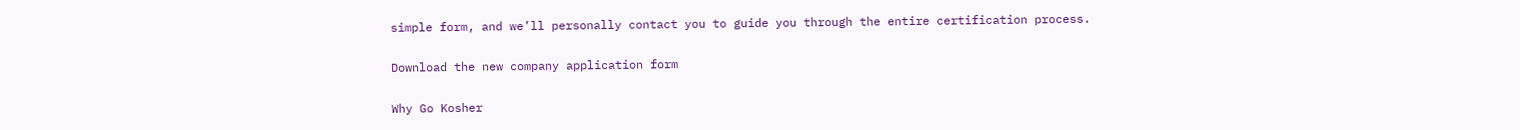simple form, and we’ll personally contact you to guide you through the entire certification process.

Download the new company application form

Why Go Kosher